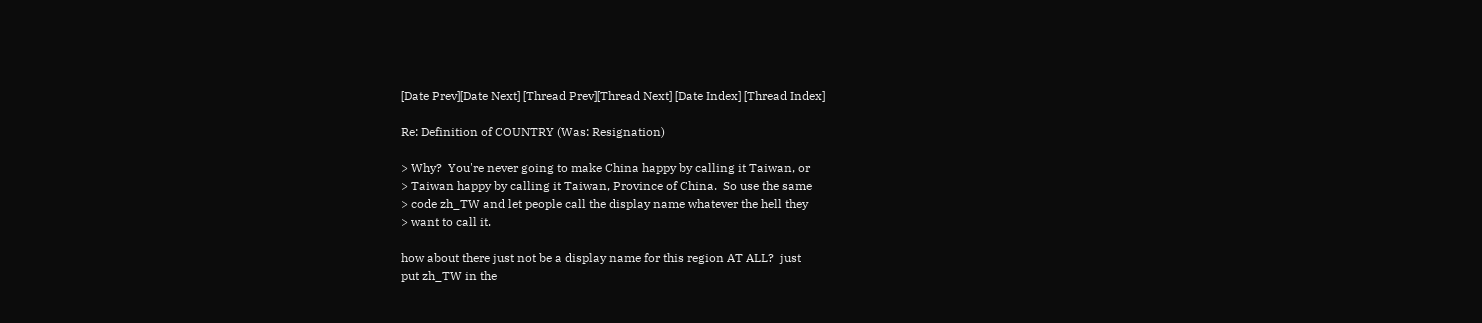[Date Prev][Date Next] [Thread Prev][Thread Next] [Date Index] [Thread Index]

Re: Definition of COUNTRY (Was: Resignation)

> Why?  You're never going to make China happy by calling it Taiwan, or
> Taiwan happy by calling it Taiwan, Province of China.  So use the same
> code zh_TW and let people call the display name whatever the hell they
> want to call it.

how about there just not be a display name for this region AT ALL?  just
put zh_TW in the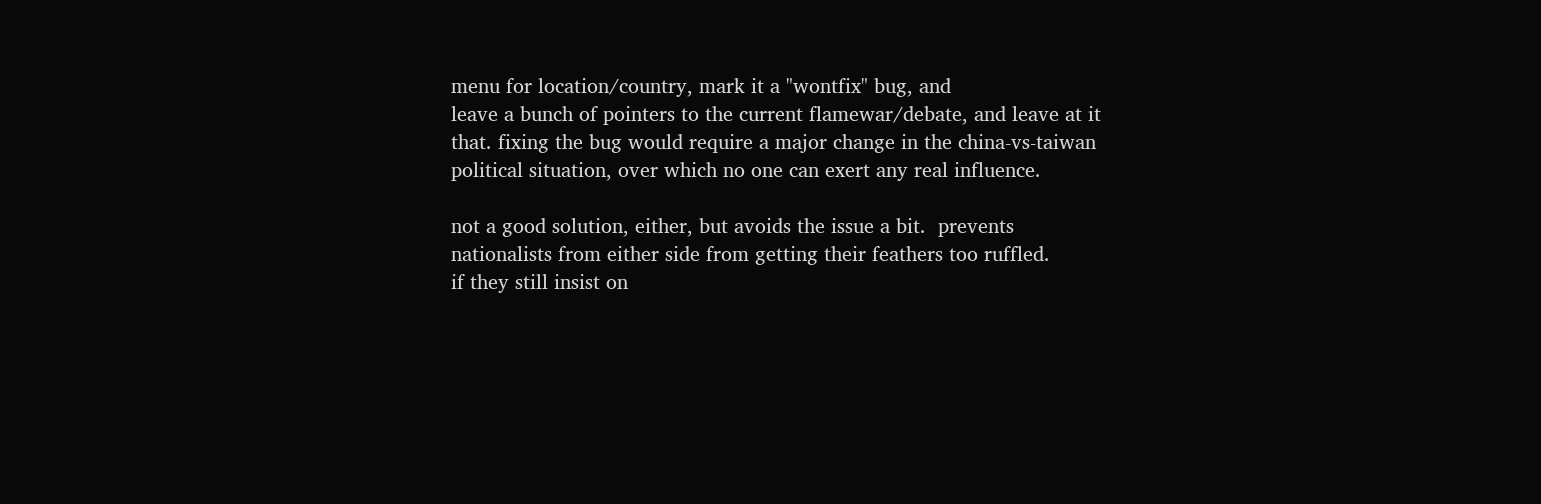menu for location/country, mark it a "wontfix" bug, and
leave a bunch of pointers to the current flamewar/debate, and leave at it
that. fixing the bug would require a major change in the china-vs-taiwan
political situation, over which no one can exert any real influence.

not a good solution, either, but avoids the issue a bit.  prevents
nationalists from either side from getting their feathers too ruffled.
if they still insist on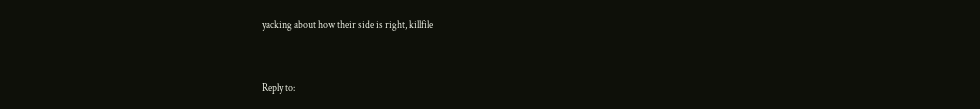yacking about how their side is right, killfile


Reply to: